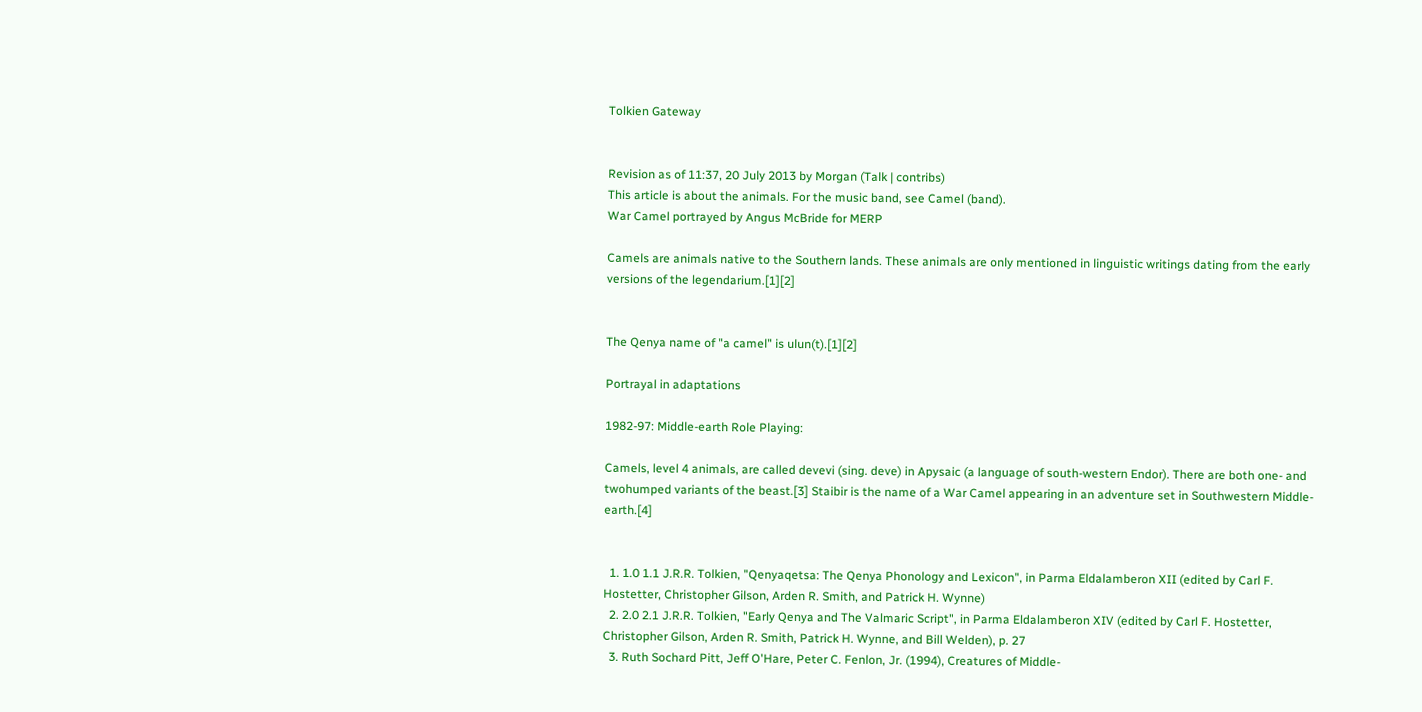Tolkien Gateway


Revision as of 11:37, 20 July 2013 by Morgan (Talk | contribs)
This article is about the animals. For the music band, see Camel (band).
War Camel portrayed by Angus McBride for MERP

Camels are animals native to the Southern lands. These animals are only mentioned in linguistic writings dating from the early versions of the legendarium.[1][2]


The Qenya name of "a camel" is ulun(t).[1][2]

Portrayal in adaptations

1982-97: Middle-earth Role Playing:

Camels, level 4 animals, are called devevi (sing. deve) in Apysaic (a language of south-western Endor). There are both one- and twohumped variants of the beast.[3] Staibir is the name of a War Camel appearing in an adventure set in Southwestern Middle-earth.[4]


  1. 1.0 1.1 J.R.R. Tolkien, "Qenyaqetsa: The Qenya Phonology and Lexicon", in Parma Eldalamberon XII (edited by Carl F. Hostetter, Christopher Gilson, Arden R. Smith, and Patrick H. Wynne)
  2. 2.0 2.1 J.R.R. Tolkien, "Early Qenya and The Valmaric Script", in Parma Eldalamberon XIV (edited by Carl F. Hostetter, Christopher Gilson, Arden R. Smith, Patrick H. Wynne, and Bill Welden), p. 27
  3. Ruth Sochard Pitt, Jeff O'Hare, Peter C. Fenlon, Jr. (1994), Creatures of Middle-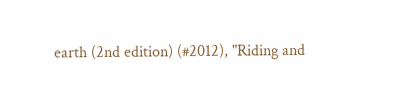earth (2nd edition) (#2012), "Riding and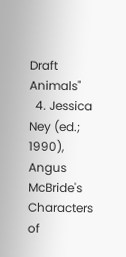Draft Animals"
  4. Jessica Ney (ed.; 1990), Angus McBride's Characters of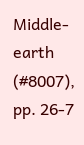Middle-earth (#8007), pp. 26-7